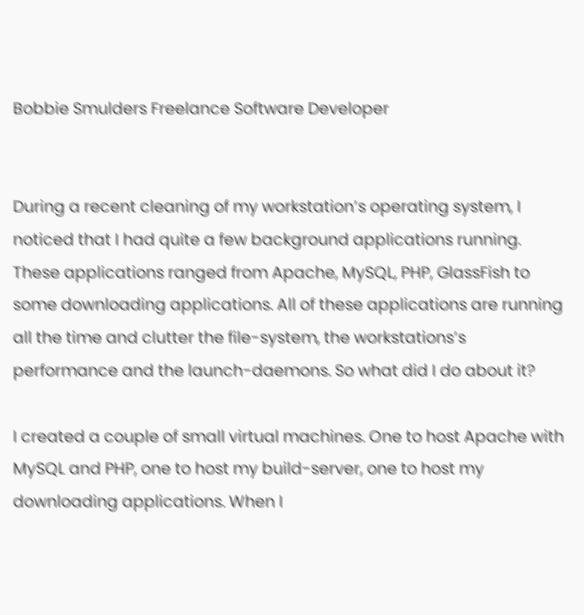Bobbie Smulders Freelance Software Developer


During a recent cleaning of my workstation’s operating system, I noticed that I had quite a few background applications running. These applications ranged from Apache, MySQL, PHP, GlassFish to some downloading applications. All of these applications are running all the time and clutter the file-system, the workstations’s performance and the launch-daemons. So what did I do about it?

I created a couple of small virtual machines. One to host Apache with MySQL and PHP, one to host my build-server, one to host my downloading applications. When I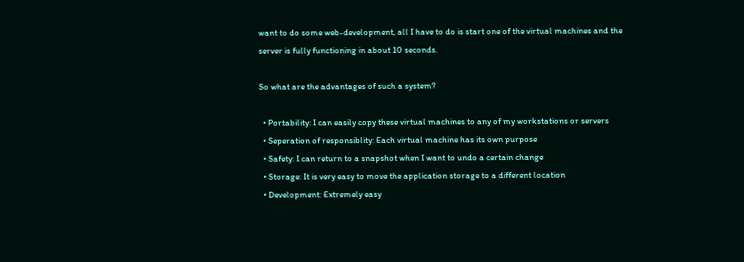want to do some web-development, all I have to do is start one of the virtual machines and the server is fully functioning in about 10 seconds.

So what are the advantages of such a system?

  • Portability: I can easily copy these virtual machines to any of my workstations or servers
  • Seperation of responsiblity: Each virtual machine has its own purpose
  • Safety: I can return to a snapshot when I want to undo a certain change
  • Storage: It is very easy to move the application storage to a different location
  • Development: Extremely easy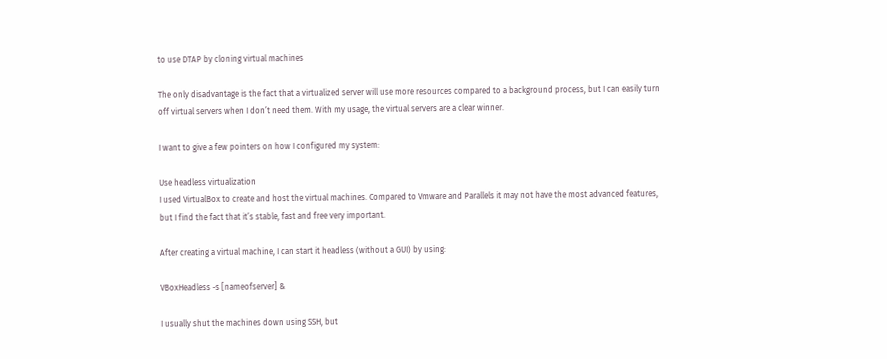to use DTAP by cloning virtual machines

The only disadvantage is the fact that a virtualized server will use more resources compared to a background process, but I can easily turn off virtual servers when I don’t need them. With my usage, the virtual servers are a clear winner.

I want to give a few pointers on how I configured my system:

Use headless virtualization
I used VirtualBox to create and host the virtual machines. Compared to Vmware and Parallels it may not have the most advanced features, but I find the fact that it’s stable, fast and free very important.

After creating a virtual machine, I can start it headless (without a GUI) by using:

VBoxHeadless -s [nameofserver] &

I usually shut the machines down using SSH, but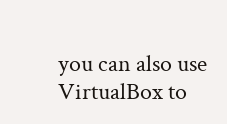you can also use VirtualBox to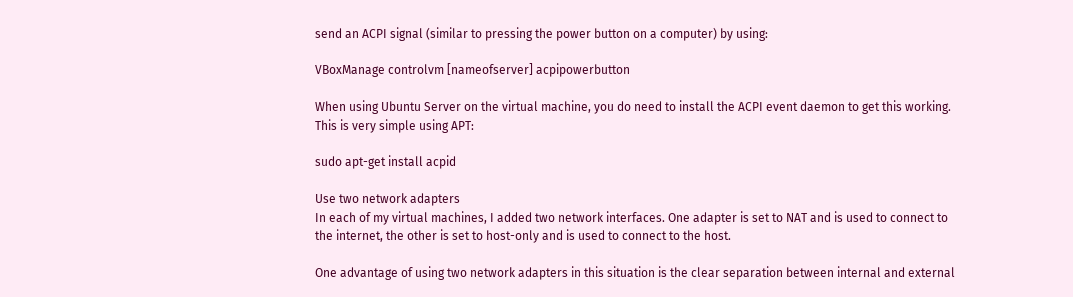send an ACPI signal (similar to pressing the power button on a computer) by using:

VBoxManage controlvm [nameofserver] acpipowerbutton

When using Ubuntu Server on the virtual machine, you do need to install the ACPI event daemon to get this working. This is very simple using APT:

sudo apt-get install acpid

Use two network adapters
In each of my virtual machines, I added two network interfaces. One adapter is set to NAT and is used to connect to the internet, the other is set to host-only and is used to connect to the host.

One advantage of using two network adapters in this situation is the clear separation between internal and external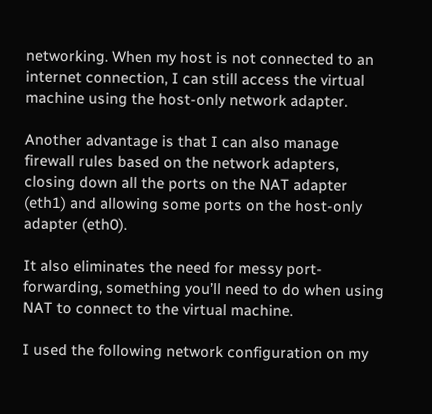networking. When my host is not connected to an internet connection, I can still access the virtual machine using the host-only network adapter.

Another advantage is that I can also manage firewall rules based on the network adapters, closing down all the ports on the NAT adapter (eth1) and allowing some ports on the host-only adapter (eth0).

It also eliminates the need for messy port-forwarding, something you’ll need to do when using NAT to connect to the virtual machine.

I used the following network configuration on my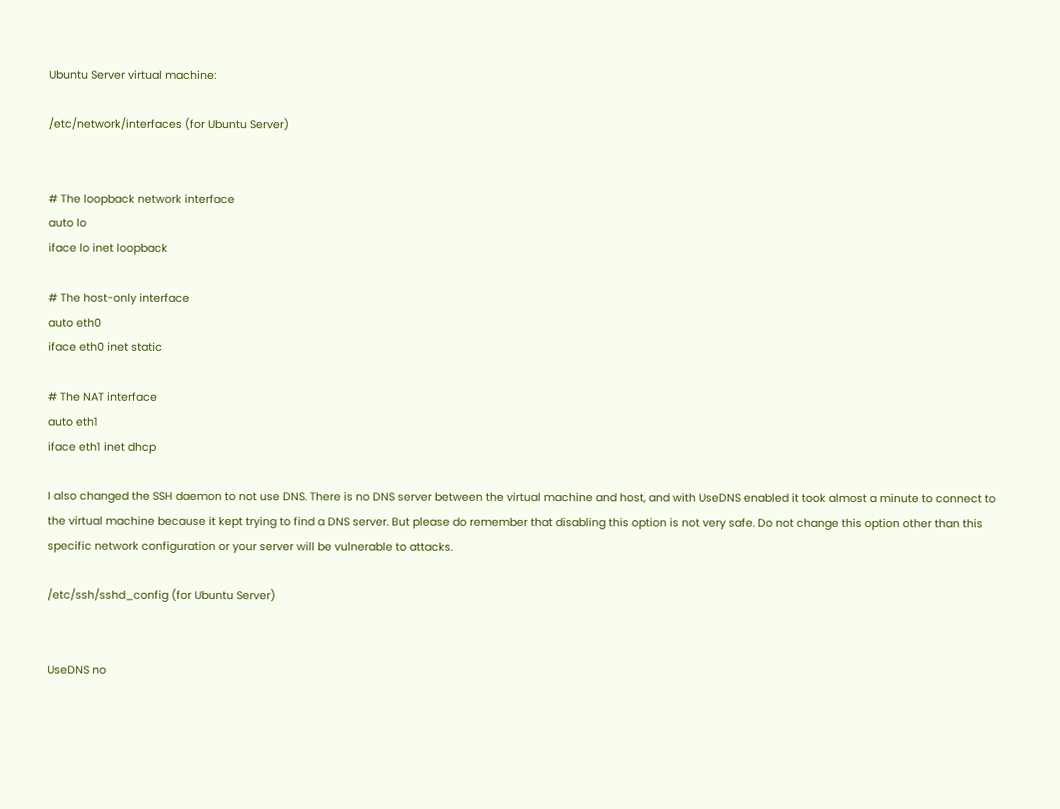Ubuntu Server virtual machine:

/etc/network/interfaces (for Ubuntu Server)


# The loopback network interface
auto lo
iface lo inet loopback

# The host-only interface
auto eth0
iface eth0 inet static

# The NAT interface
auto eth1
iface eth1 inet dhcp

I also changed the SSH daemon to not use DNS. There is no DNS server between the virtual machine and host, and with UseDNS enabled it took almost a minute to connect to the virtual machine because it kept trying to find a DNS server. But please do remember that disabling this option is not very safe. Do not change this option other than this specific network configuration or your server will be vulnerable to attacks.

/etc/ssh/sshd_config (for Ubuntu Server)


UseDNS no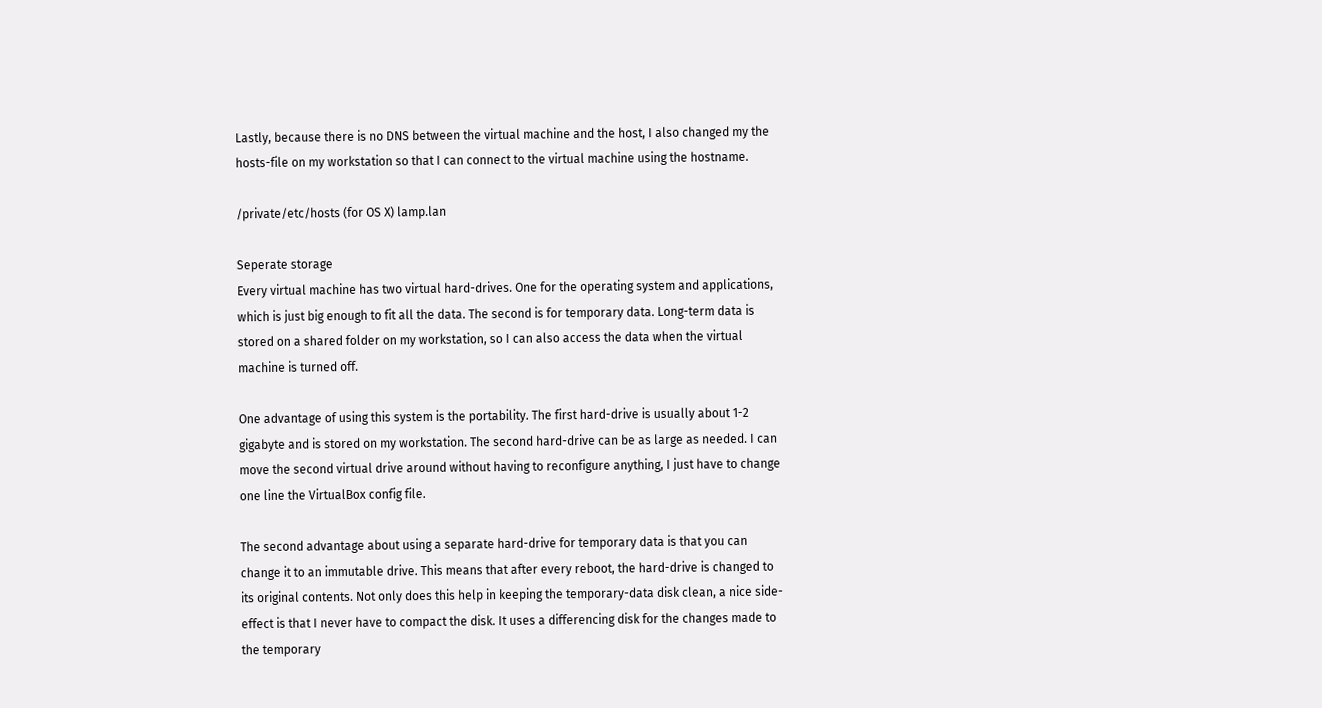Lastly, because there is no DNS between the virtual machine and the host, I also changed my the hosts-file on my workstation so that I can connect to the virtual machine using the hostname.

/private/etc/hosts (for OS X) lamp.lan

Seperate storage
Every virtual machine has two virtual hard-drives. One for the operating system and applications, which is just big enough to fit all the data. The second is for temporary data. Long-term data is stored on a shared folder on my workstation, so I can also access the data when the virtual machine is turned off.

One advantage of using this system is the portability. The first hard-drive is usually about 1-2 gigabyte and is stored on my workstation. The second hard-drive can be as large as needed. I can move the second virtual drive around without having to reconfigure anything, I just have to change one line the VirtualBox config file.

The second advantage about using a separate hard-drive for temporary data is that you can change it to an immutable drive. This means that after every reboot, the hard-drive is changed to its original contents. Not only does this help in keeping the temporary-data disk clean, a nice side-effect is that I never have to compact the disk. It uses a differencing disk for the changes made to the temporary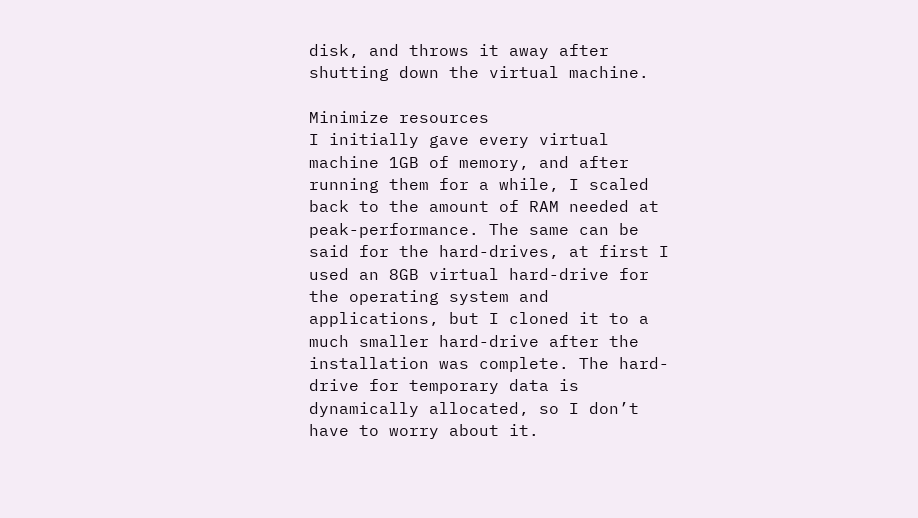disk, and throws it away after shutting down the virtual machine.

Minimize resources
I initially gave every virtual machine 1GB of memory, and after running them for a while, I scaled back to the amount of RAM needed at peak-performance. The same can be said for the hard-drives, at first I used an 8GB virtual hard-drive for the operating system and applications, but I cloned it to a much smaller hard-drive after the installation was complete. The hard-drive for temporary data is dynamically allocated, so I don’t have to worry about it.